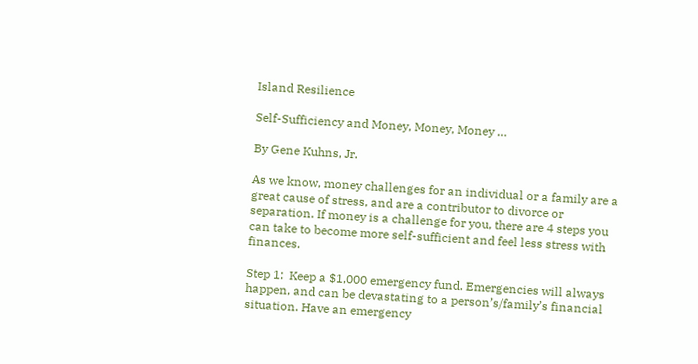Island Resilience

Self-Sufficiency and Money, Money, Money …

By Gene Kuhns, Jr.

As we know, money challenges for an individual or a family are a great cause of stress, and are a contributor to divorce or separation. If money is a challenge for you, there are 4 steps you can take to become more self-sufficient and feel less stress with finances.

Step 1:  Keep a $1,000 emergency fund. Emergencies will always happen, and can be devastating to a person’s/family’s financial situation. Have an emergency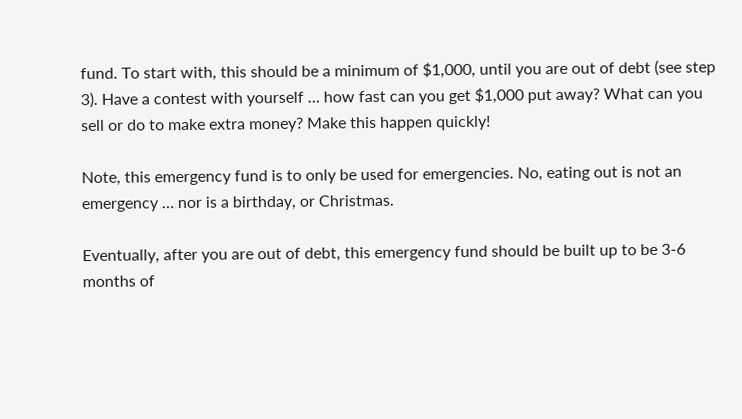fund. To start with, this should be a minimum of $1,000, until you are out of debt (see step 3). Have a contest with yourself … how fast can you get $1,000 put away? What can you sell or do to make extra money? Make this happen quickly!

Note, this emergency fund is to only be used for emergencies. No, eating out is not an emergency … nor is a birthday, or Christmas.

Eventually, after you are out of debt, this emergency fund should be built up to be 3-6 months of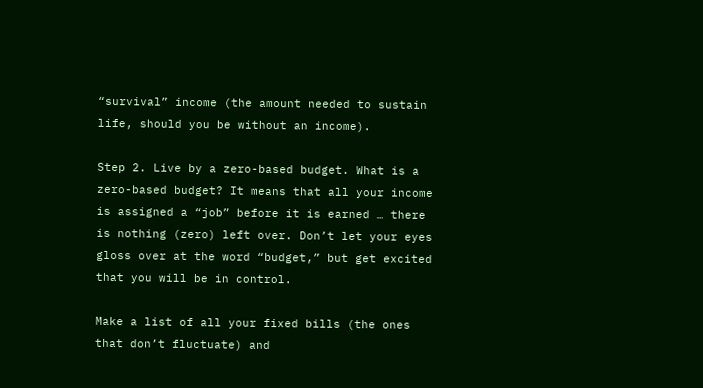“survival” income (the amount needed to sustain life, should you be without an income).

Step 2. Live by a zero-based budget. What is a zero-based budget? It means that all your income is assigned a “job” before it is earned … there is nothing (zero) left over. Don’t let your eyes gloss over at the word “budget,” but get excited that you will be in control.

Make a list of all your fixed bills (the ones that don’t fluctuate) and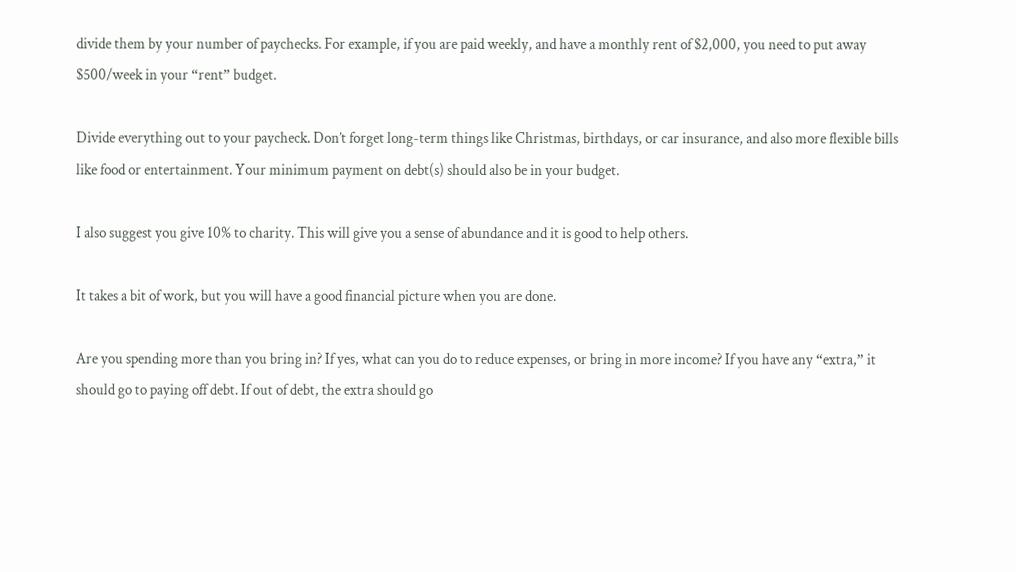divide them by your number of paychecks. For example, if you are paid weekly, and have a monthly rent of $2,000, you need to put away $500/week in your “rent” budget.

Divide everything out to your paycheck. Don’t forget long-term things like Christmas, birthdays, or car insurance, and also more flexible bills like food or entertainment. Your minimum payment on debt(s) should also be in your budget.

I also suggest you give 10% to charity. This will give you a sense of abundance and it is good to help others.

It takes a bit of work, but you will have a good financial picture when you are done.

Are you spending more than you bring in? If yes, what can you do to reduce expenses, or bring in more income? If you have any “extra,” it should go to paying off debt. If out of debt, the extra should go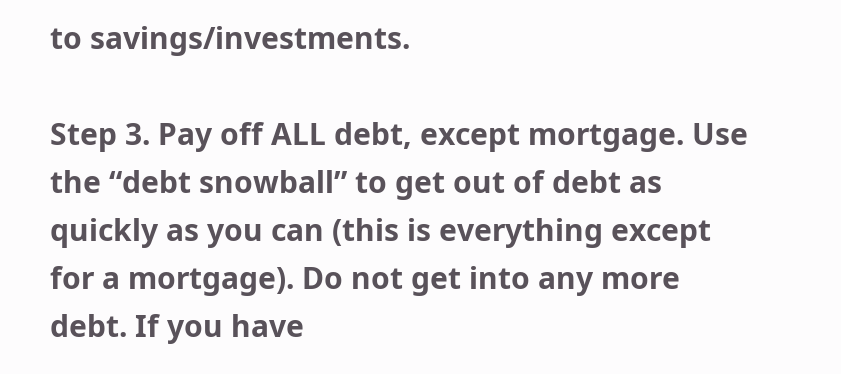to savings/investments.

Step 3. Pay off ALL debt, except mortgage. Use the “debt snowball” to get out of debt as quickly as you can (this is everything except for a mortgage). Do not get into any more debt. If you have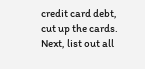credit card debt, cut up the cards. Next, list out all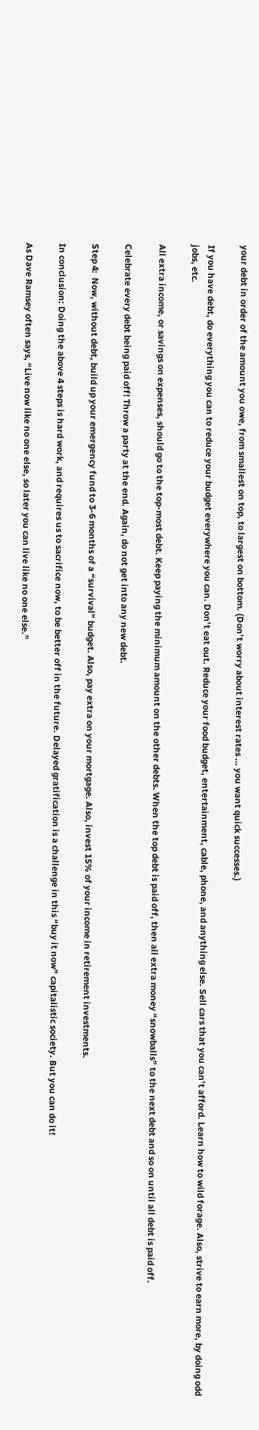your debt in order of the amount you owe, from smallest on top, to largest on bottom. (Don’t worry about interest rates … you want quick successes.)

If you have debt, do everything you can to reduce your budget everywhere you can. Don’t eat out. Reduce your food budget, entertainment, cable, phone, and anything else. Sell cars that you can’t afford. Learn how to wild forage. Also, strive to earn more, by doing odd jobs, etc.

All extra income, or savings on expenses, should go to the top-most debt. Keep paying the minimum amount on the other debts. When the top debt is paid off, then all extra money “snowballs” to the next debt and so on until all debt is paid off.

Celebrate every debt being paid off! Throw a party at the end. Again, do not get into any new debt.

Step 4:  Now, without debt, build up your emergency fund to 3-6 months of a “survival” budget. Also, pay extra on your mortgage. Also, invest 15% of your income in retirement investments.

In conclusion: Doing the above 4 steps is hard work, and requires us to sacrifice now, to be better off in the future. Delayed gratification is a challenge in this “buy it now” capitalistic society. But you can do it!

As Dave Ramsey often says, “Live now like no one else, so later you can live like no one else.”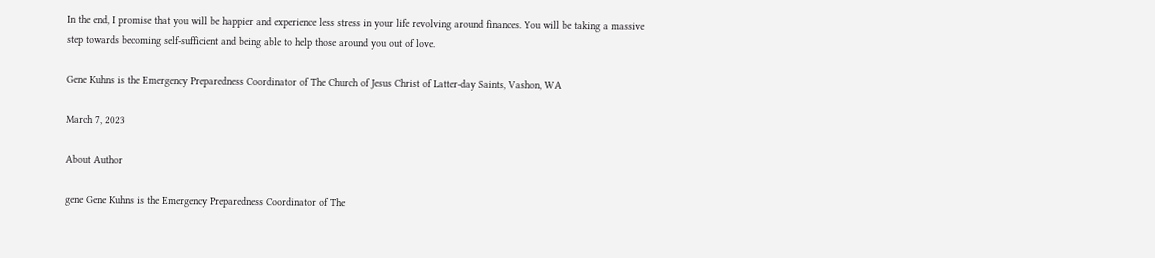In the end, I promise that you will be happier and experience less stress in your life revolving around finances. You will be taking a massive step towards becoming self-sufficient and being able to help those around you out of love.

Gene Kuhns is the Emergency Preparedness Coordinator of The Church of Jesus Christ of Latter-day Saints, Vashon, WA

March 7, 2023

About Author

gene Gene Kuhns is the Emergency Preparedness Coordinator of The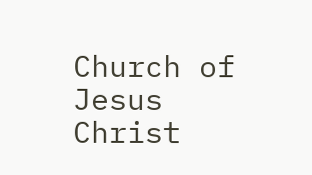Church of Jesus Christ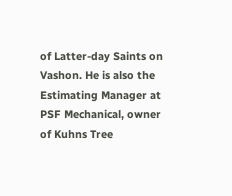of Latter-day Saints on Vashon. He is also the Estimating Manager at PSF Mechanical, owner of Kuhns Tree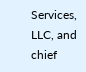Services, LLC, and chief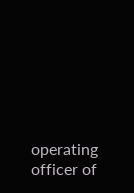operating officer of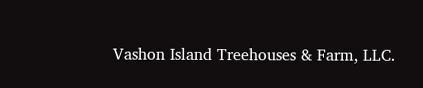Vashon Island Treehouses & Farm, LLC.